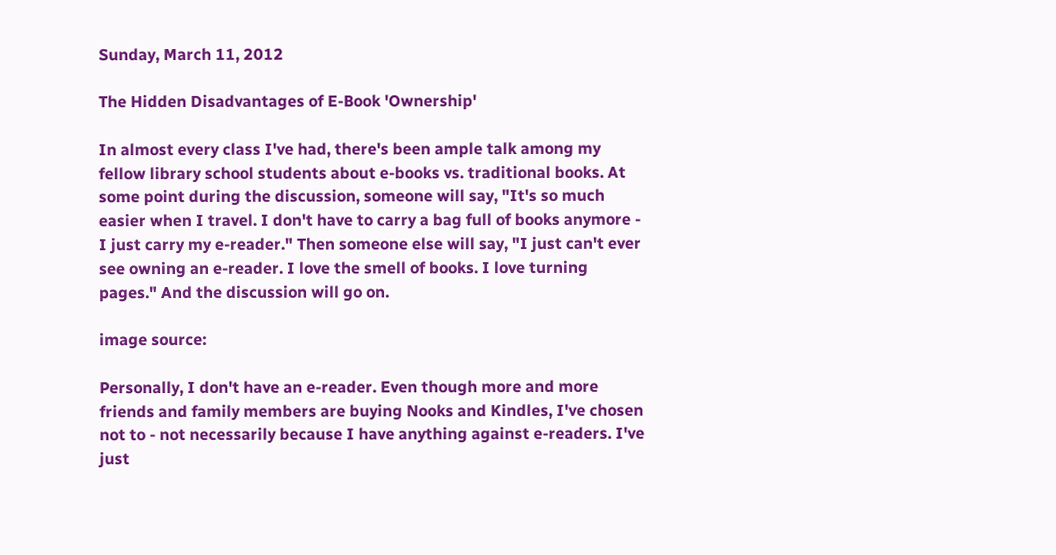Sunday, March 11, 2012

The Hidden Disadvantages of E-Book 'Ownership'

In almost every class I've had, there's been ample talk among my fellow library school students about e-books vs. traditional books. At some point during the discussion, someone will say, "It's so much easier when I travel. I don't have to carry a bag full of books anymore - I just carry my e-reader." Then someone else will say, "I just can't ever see owning an e-reader. I love the smell of books. I love turning pages." And the discussion will go on.

image source:

Personally, I don't have an e-reader. Even though more and more friends and family members are buying Nooks and Kindles, I've chosen not to - not necessarily because I have anything against e-readers. I've just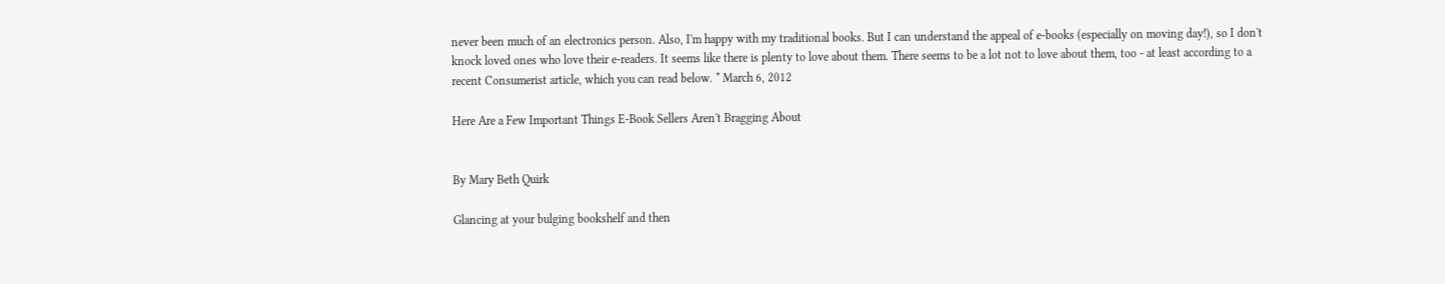never been much of an electronics person. Also, I'm happy with my traditional books. But I can understand the appeal of e-books (especially on moving day!), so I don't knock loved ones who love their e-readers. It seems like there is plenty to love about them. There seems to be a lot not to love about them, too - at least according to a recent Consumerist article, which you can read below. * March 6, 2012

Here Are a Few Important Things E-Book Sellers Aren't Bragging About


By Mary Beth Quirk

Glancing at your bulging bookshelf and then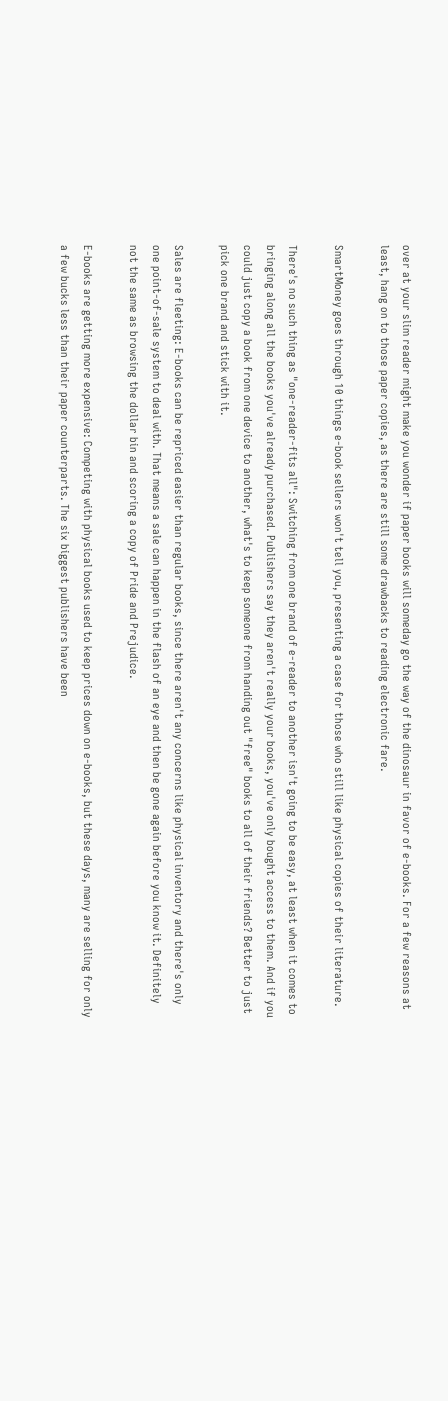over at your slim reader might make you wonder if paper books will someday go the way of the dinosaur in favor of e-books. For a few reasons at least, hang on to those paper copies, as there are still some drawbacks to reading electronic fare.

SmartMoney goes through 10 things e-book sellers won't tell you, presenting a case for those who still like physical copies of their literature.

There's no such thing as "one-reader-fits all": Switching from one brand of e-reader to another isn't going to be easy, at least when it comes to bringing along all the books you've already purchased. Publishers say they aren't really your books, you've only bought access to them. And if you could just copy a book from one device to another, what's to keep someone from handing out "free" books to all of their friends? Better to just pick one brand and stick with it.

Sales are fleeting: E-books can be repriced easier than regular books, since there aren't any concerns like physical inventory and there's only one point-of-sale system to deal with. That means a sale can happen in the flash of an eye and then be gone again before you know it. Definitely not the same as browsing the dollar bin and scoring a copy of Pride and Prejudice.

E-books are getting more expensive: Competing with physical books used to keep prices down on e-books, but these days, many are selling for only a few bucks less than their paper counterparts. The six biggest publishers have been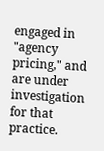engaged in "agency pricing," and are under investigation for that practice.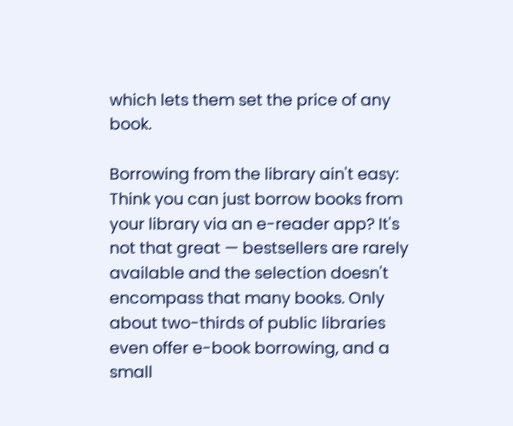which lets them set the price of any book.

Borrowing from the library ain't easy: Think you can just borrow books from your library via an e-reader app? It's not that great — bestsellers are rarely available and the selection doesn't encompass that many books. Only about two-thirds of public libraries even offer e-book borrowing, and a small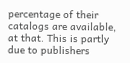percentage of their catalogs are available, at that. This is partly due to publishers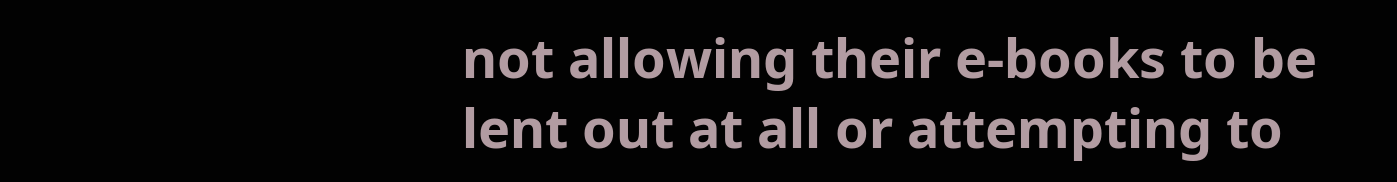not allowing their e-books to be lent out at all or attempting to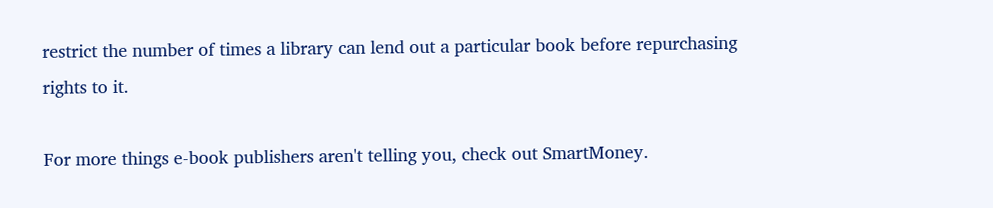restrict the number of times a library can lend out a particular book before repurchasing rights to it.

For more things e-book publishers aren't telling you, check out SmartMoney.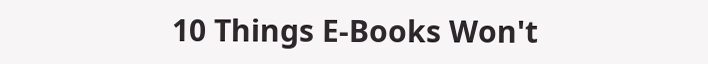10 Things E-Books Won't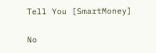Tell You [SmartMoney]

No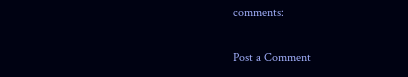comments:

Post a Comment